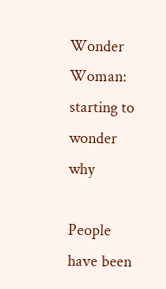Wonder Woman: starting to wonder why

People have been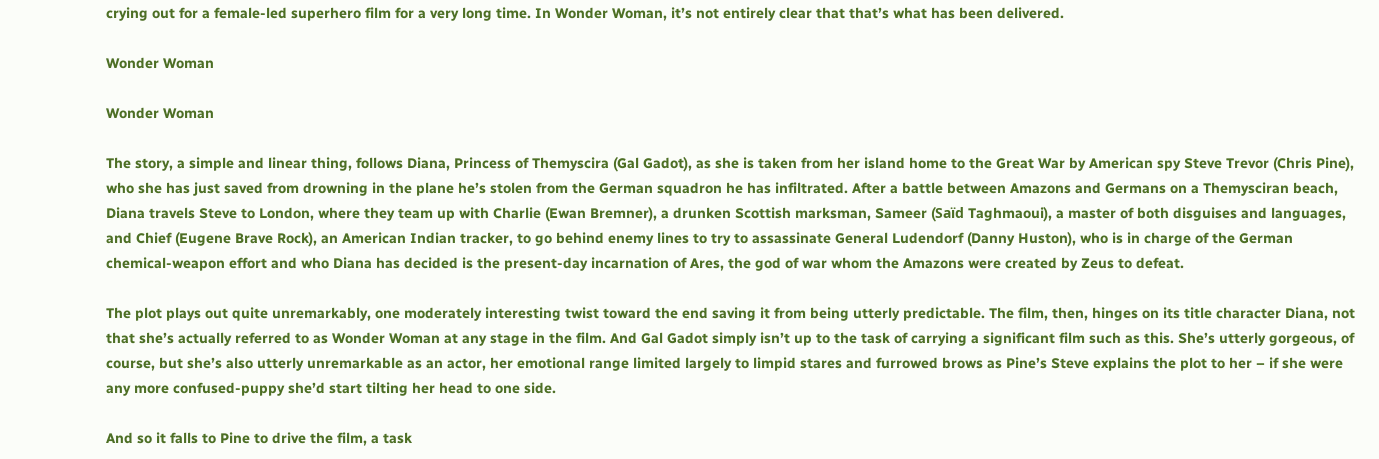crying out for a female-led superhero film for a very long time. In Wonder Woman, it’s not entirely clear that that’s what has been delivered.

Wonder Woman

Wonder Woman

The story, a simple and linear thing, follows Diana, Princess of Themyscira (Gal Gadot), as she is taken from her island home to the Great War by American spy Steve Trevor (Chris Pine), who she has just saved from drowning in the plane he’s stolen from the German squadron he has infiltrated. After a battle between Amazons and Germans on a Themysciran beach, Diana travels Steve to London, where they team up with Charlie (Ewan Bremner), a drunken Scottish marksman, Sameer (Saïd Taghmaoui), a master of both disguises and languages, and Chief (Eugene Brave Rock), an American Indian tracker, to go behind enemy lines to try to assassinate General Ludendorf (Danny Huston), who is in charge of the German chemical-weapon effort and who Diana has decided is the present-day incarnation of Ares, the god of war whom the Amazons were created by Zeus to defeat.

The plot plays out quite unremarkably, one moderately interesting twist toward the end saving it from being utterly predictable. The film, then, hinges on its title character Diana, not that she’s actually referred to as Wonder Woman at any stage in the film. And Gal Gadot simply isn’t up to the task of carrying a significant film such as this. She’s utterly gorgeous, of course, but she’s also utterly unremarkable as an actor, her emotional range limited largely to limpid stares and furrowed brows as Pine’s Steve explains the plot to her – if she were any more confused-puppy she’d start tilting her head to one side.

And so it falls to Pine to drive the film, a task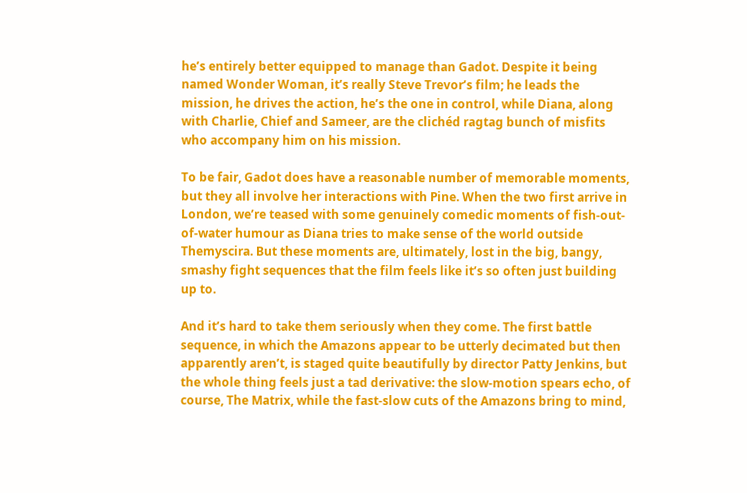he’s entirely better equipped to manage than Gadot. Despite it being named Wonder Woman, it’s really Steve Trevor’s film; he leads the mission, he drives the action, he’s the one in control, while Diana, along with Charlie, Chief and Sameer, are the clichéd ragtag bunch of misfits who accompany him on his mission.

To be fair, Gadot does have a reasonable number of memorable moments, but they all involve her interactions with Pine. When the two first arrive in London, we’re teased with some genuinely comedic moments of fish-out-of-water humour as Diana tries to make sense of the world outside Themyscira. But these moments are, ultimately, lost in the big, bangy, smashy fight sequences that the film feels like it’s so often just building up to.

And it’s hard to take them seriously when they come. The first battle sequence, in which the Amazons appear to be utterly decimated but then apparently aren’t, is staged quite beautifully by director Patty Jenkins, but the whole thing feels just a tad derivative: the slow-motion spears echo, of course, The Matrix, while the fast-slow cuts of the Amazons bring to mind,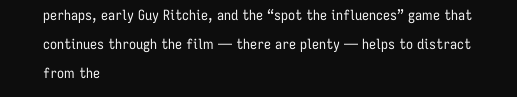perhaps, early Guy Ritchie, and the “spot the influences” game that continues through the film — there are plenty — helps to distract from the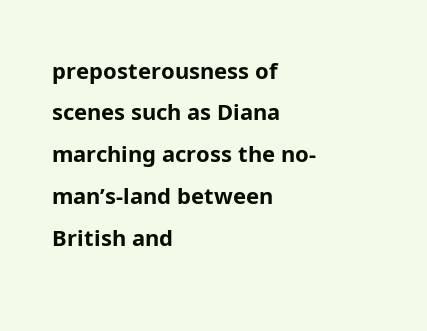preposterousness of scenes such as Diana marching across the no-man’s-land between British and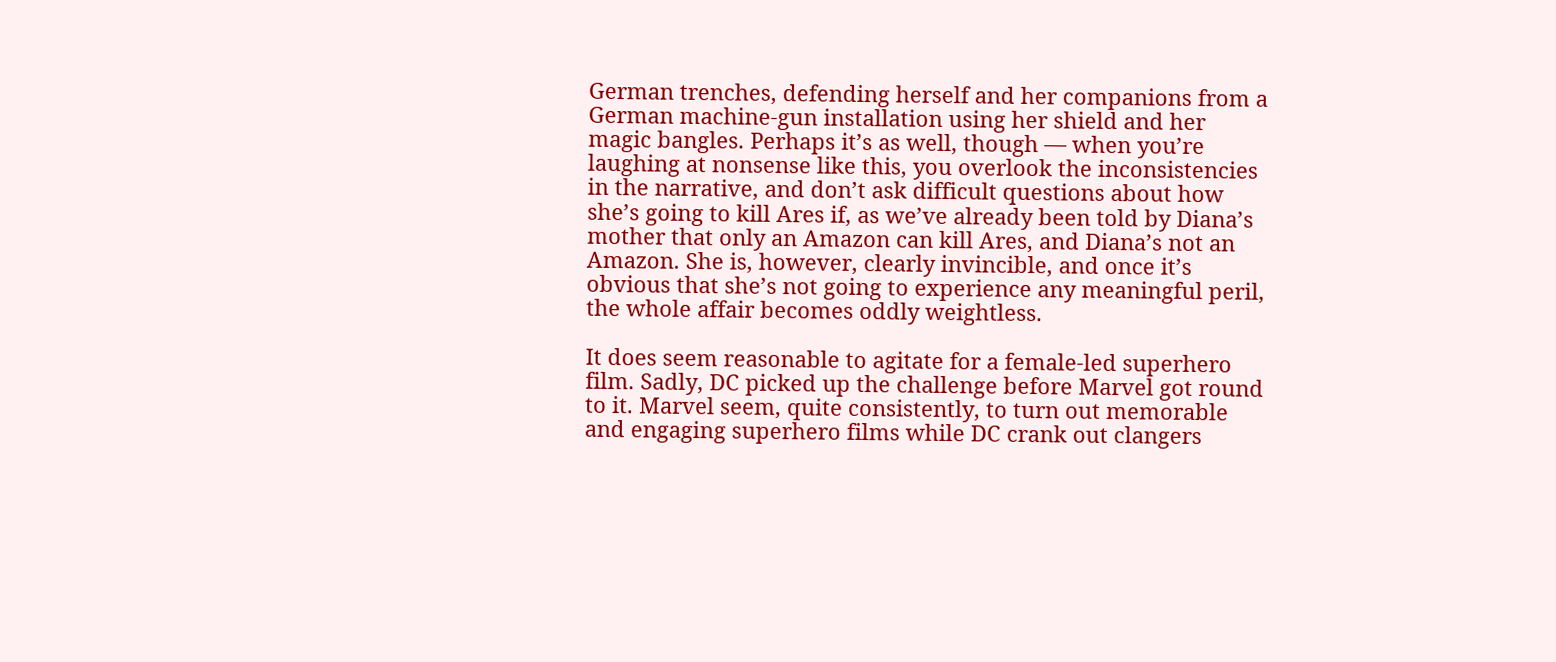German trenches, defending herself and her companions from a German machine-gun installation using her shield and her magic bangles. Perhaps it’s as well, though — when you’re laughing at nonsense like this, you overlook the inconsistencies in the narrative, and don’t ask difficult questions about how she’s going to kill Ares if, as we’ve already been told by Diana’s mother that only an Amazon can kill Ares, and Diana’s not an Amazon. She is, however, clearly invincible, and once it’s obvious that she’s not going to experience any meaningful peril, the whole affair becomes oddly weightless.

It does seem reasonable to agitate for a female-led superhero film. Sadly, DC picked up the challenge before Marvel got round to it. Marvel seem, quite consistently, to turn out memorable and engaging superhero films while DC crank out clangers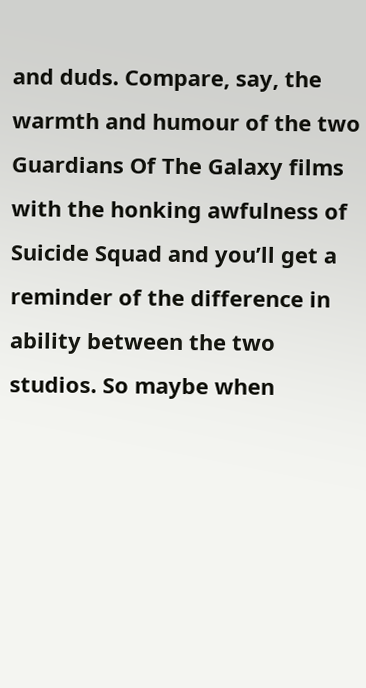and duds. Compare, say, the warmth and humour of the two Guardians Of The Galaxy films with the honking awfulness of Suicide Squad and you’ll get a reminder of the difference in ability between the two studios. So maybe when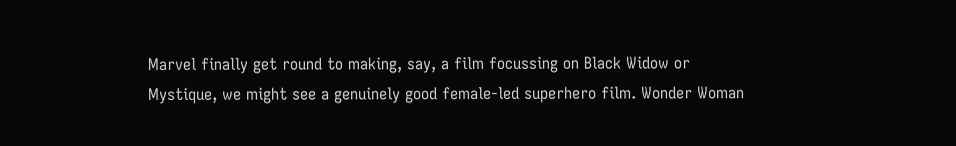Marvel finally get round to making, say, a film focussing on Black Widow or Mystique, we might see a genuinely good female-led superhero film. Wonder Woman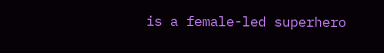is a female-led superhero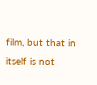film, but that in itself is not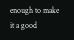enough to make it a good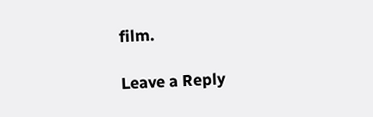film.

Leave a Reply